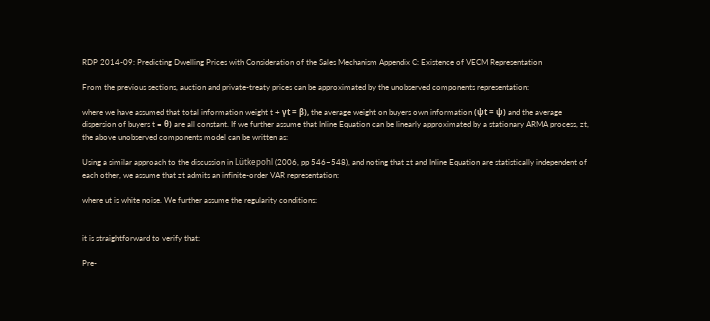RDP 2014-09: Predicting Dwelling Prices with Consideration of the Sales Mechanism Appendix C: Existence of VECM Representation

From the previous sections, auction and private-treaty prices can be approximated by the unobserved components representation:

where we have assumed that total information weight t + γt = β), the average weight on buyers own information (ψt = ψ) and the average dispersion of buyers t = θ) are all constant. If we further assume that Inline Equation can be linearly approximated by a stationary ARMA process, zt, the above unobserved components model can be written as:

Using a similar approach to the discussion in Lütkepohl (2006, pp 546–548), and noting that zt and Inline Equation are statistically independent of each other, we assume that zt admits an infinite-order VAR representation:

where ut is white noise. We further assume the regularity conditions:


it is straightforward to verify that:

Pre-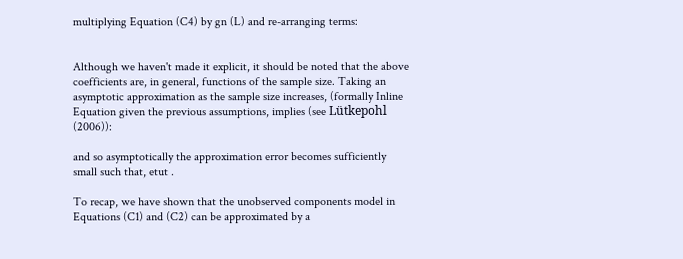multiplying Equation (C4) by gn (L) and re-arranging terms:


Although we haven't made it explicit, it should be noted that the above coefficients are, in general, functions of the sample size. Taking an asymptotic approximation as the sample size increases, (formally Inline Equation given the previous assumptions, implies (see Lütkepohl (2006)):

and so asymptotically the approximation error becomes sufficiently small such that, etut .

To recap, we have shown that the unobserved components model in Equations (C1) and (C2) can be approximated by a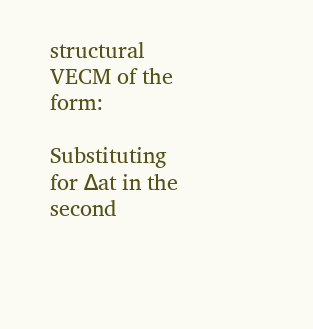structural VECM of the form:

Substituting for Δat in the second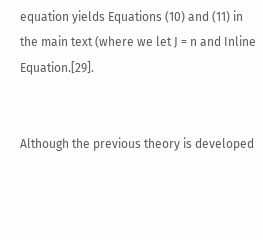equation yields Equations (10) and (11) in the main text (where we let J = n and Inline Equation.[29].


Although the previous theory is developed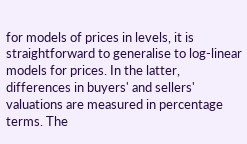for models of prices in levels, it is straightforward to generalise to log-linear models for prices. In the latter, differences in buyers' and sellers' valuations are measured in percentage terms. The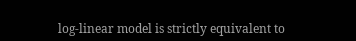log-linear model is strictly equivalent to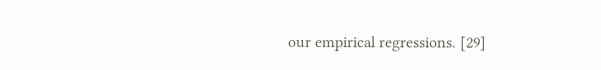our empirical regressions. [29]